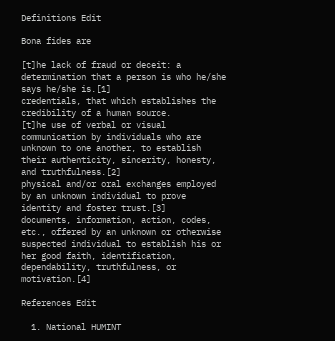Definitions Edit

Bona fides are

[t]he lack of fraud or deceit: a determination that a person is who he/she says he/she is.[1]
credentials, that which establishes the credibility of a human source.
[t]he use of verbal or visual communication by individuals who are unknown to one another, to establish their authenticity, sincerity, honesty, and truthfulness.[2]
physical and/or oral exchanges employed by an unknown individual to prove identity and foster trust.[3]
documents, information, action, codes, etc., offered by an unknown or otherwise suspected individual to establish his or her good faith, identification, dependability, truthfulness, or motivation.[4]

References Edit

  1. National HUMINT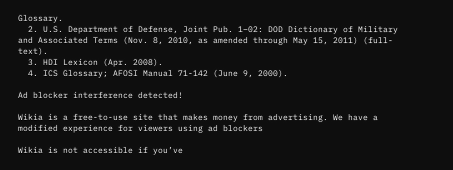Glossary.
  2. U.S. Department of Defense, Joint Pub. 1–02: DOD Dictionary of Military and Associated Terms (Nov. 8, 2010, as amended through May 15, 2011) (full-text).
  3. HDI Lexicon (Apr. 2008).
  4. ICS Glossary; AFOSI Manual 71-142 (June 9, 2000).

Ad blocker interference detected!

Wikia is a free-to-use site that makes money from advertising. We have a modified experience for viewers using ad blockers

Wikia is not accessible if you’ve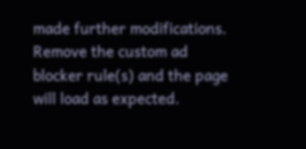made further modifications. Remove the custom ad blocker rule(s) and the page will load as expected.